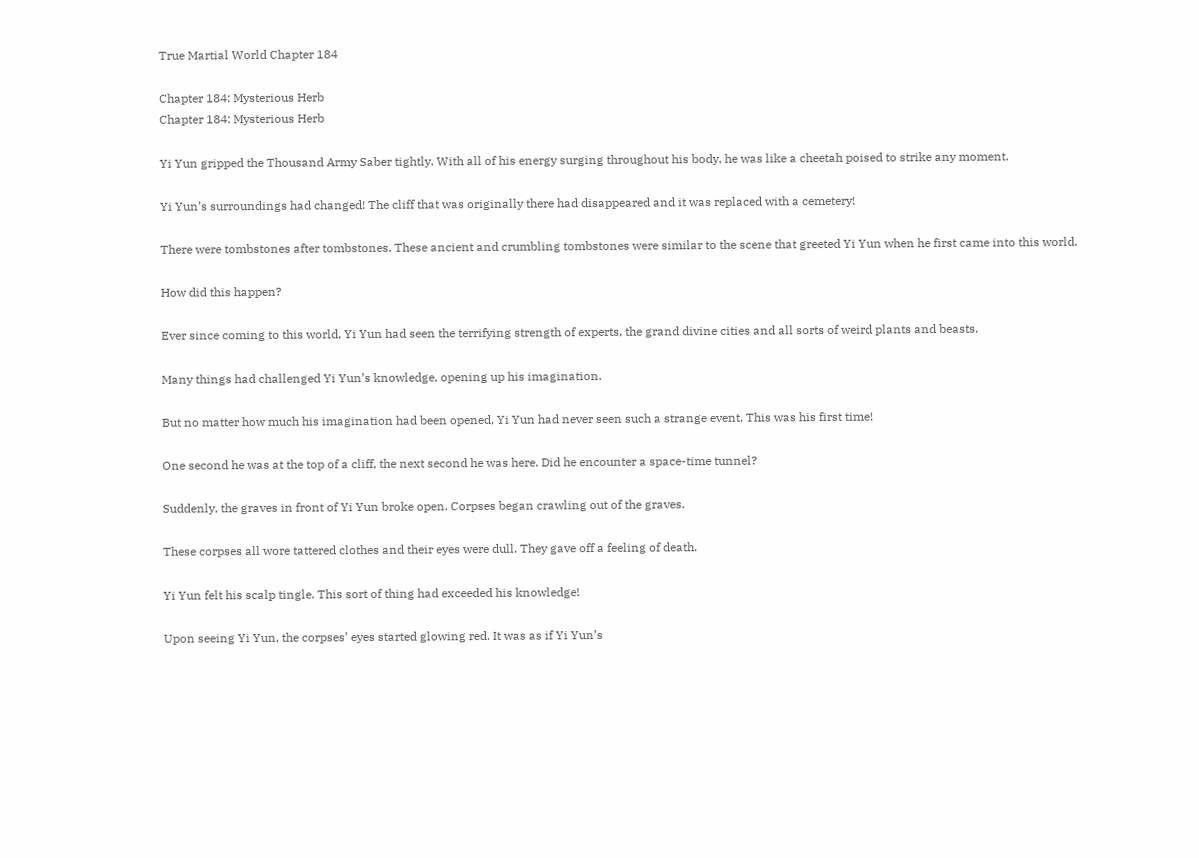True Martial World Chapter 184

Chapter 184: Mysterious Herb
Chapter 184: Mysterious Herb

Yi Yun gripped the Thousand Army Saber tightly. With all of his energy surging throughout his body, he was like a cheetah poised to strike any moment.

Yi Yun’s surroundings had changed! The cliff that was originally there had disappeared and it was replaced with a cemetery!

There were tombstones after tombstones. These ancient and crumbling tombstones were similar to the scene that greeted Yi Yun when he first came into this world.

How did this happen?

Ever since coming to this world, Yi Yun had seen the terrifying strength of experts, the grand divine cities and all sorts of weird plants and beasts.

Many things had challenged Yi Yun’s knowledge, opening up his imagination.

But no matter how much his imagination had been opened, Yi Yun had never seen such a strange event. This was his first time!

One second he was at the top of a cliff, the next second he was here. Did he encounter a space-time tunnel?

Suddenly, the graves in front of Yi Yun broke open. Corpses began crawling out of the graves.

These corpses all wore tattered clothes and their eyes were dull. They gave off a feeling of death.

Yi Yun felt his scalp tingle. This sort of thing had exceeded his knowledge!

Upon seeing Yi Yun, the corpses’ eyes started glowing red. It was as if Yi Yun’s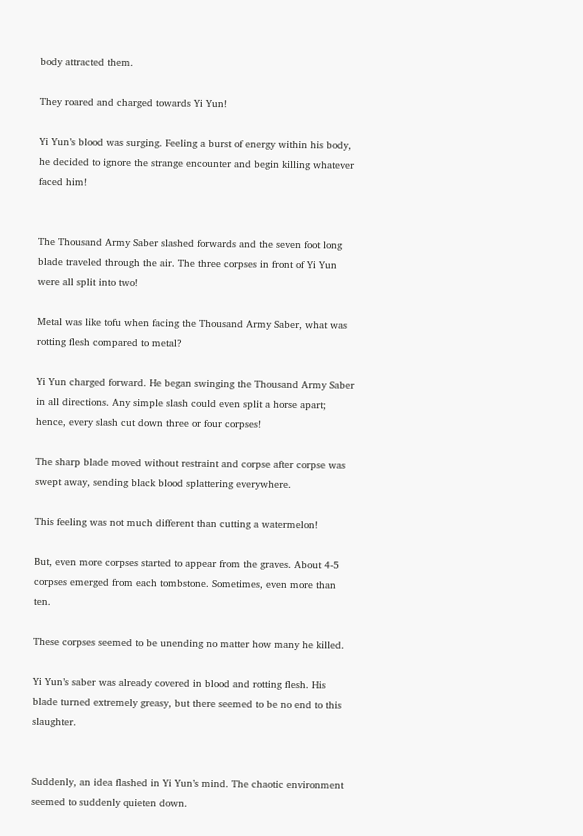body attracted them.

They roared and charged towards Yi Yun!

Yi Yun’s blood was surging. Feeling a burst of energy within his body, he decided to ignore the strange encounter and begin killing whatever faced him!


The Thousand Army Saber slashed forwards and the seven foot long blade traveled through the air. The three corpses in front of Yi Yun were all split into two!

Metal was like tofu when facing the Thousand Army Saber, what was rotting flesh compared to metal?

Yi Yun charged forward. He began swinging the Thousand Army Saber in all directions. Any simple slash could even split a horse apart; hence, every slash cut down three or four corpses!

The sharp blade moved without restraint and corpse after corpse was swept away, sending black blood splattering everywhere.

This feeling was not much different than cutting a watermelon!

But, even more corpses started to appear from the graves. About 4-5 corpses emerged from each tombstone. Sometimes, even more than ten.

These corpses seemed to be unending no matter how many he killed.

Yi Yun’s saber was already covered in blood and rotting flesh. His blade turned extremely greasy, but there seemed to be no end to this slaughter.


Suddenly, an idea flashed in Yi Yun’s mind. The chaotic environment seemed to suddenly quieten down.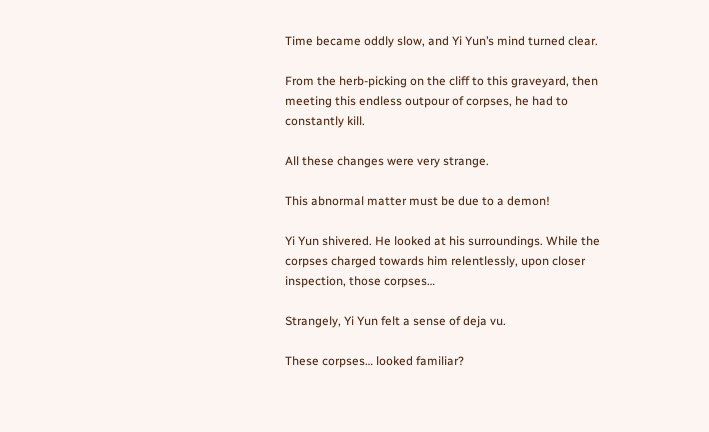Time became oddly slow, and Yi Yun’s mind turned clear.

From the herb-picking on the cliff to this graveyard, then meeting this endless outpour of corpses, he had to constantly kill.

All these changes were very strange.

This abnormal matter must be due to a demon!

Yi Yun shivered. He looked at his surroundings. While the corpses charged towards him relentlessly, upon closer inspection, those corpses…

Strangely, Yi Yun felt a sense of deja vu.

These corpses… looked familiar?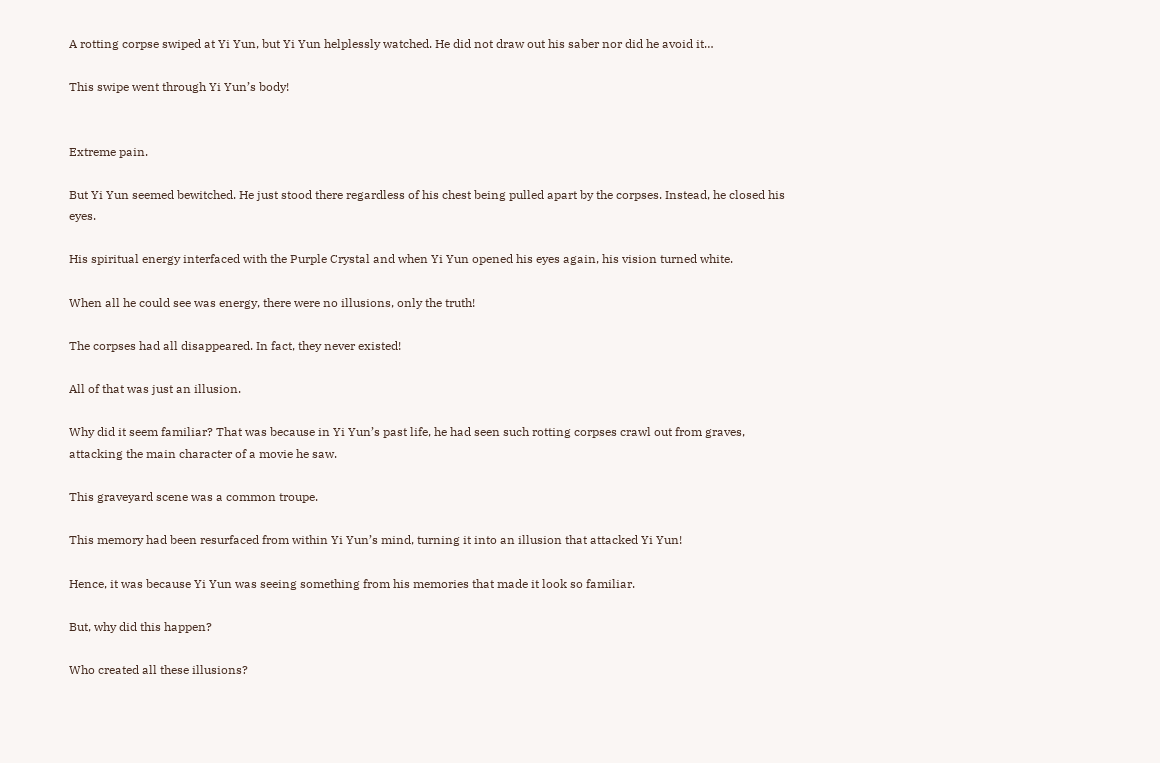A rotting corpse swiped at Yi Yun, but Yi Yun helplessly watched. He did not draw out his saber nor did he avoid it…

This swipe went through Yi Yun’s body!


Extreme pain.

But Yi Yun seemed bewitched. He just stood there regardless of his chest being pulled apart by the corpses. Instead, he closed his eyes.

His spiritual energy interfaced with the Purple Crystal and when Yi Yun opened his eyes again, his vision turned white.

When all he could see was energy, there were no illusions, only the truth!

The corpses had all disappeared. In fact, they never existed!

All of that was just an illusion.

Why did it seem familiar? That was because in Yi Yun’s past life, he had seen such rotting corpses crawl out from graves, attacking the main character of a movie he saw.

This graveyard scene was a common troupe.

This memory had been resurfaced from within Yi Yun’s mind, turning it into an illusion that attacked Yi Yun!

Hence, it was because Yi Yun was seeing something from his memories that made it look so familiar.

But, why did this happen?

Who created all these illusions?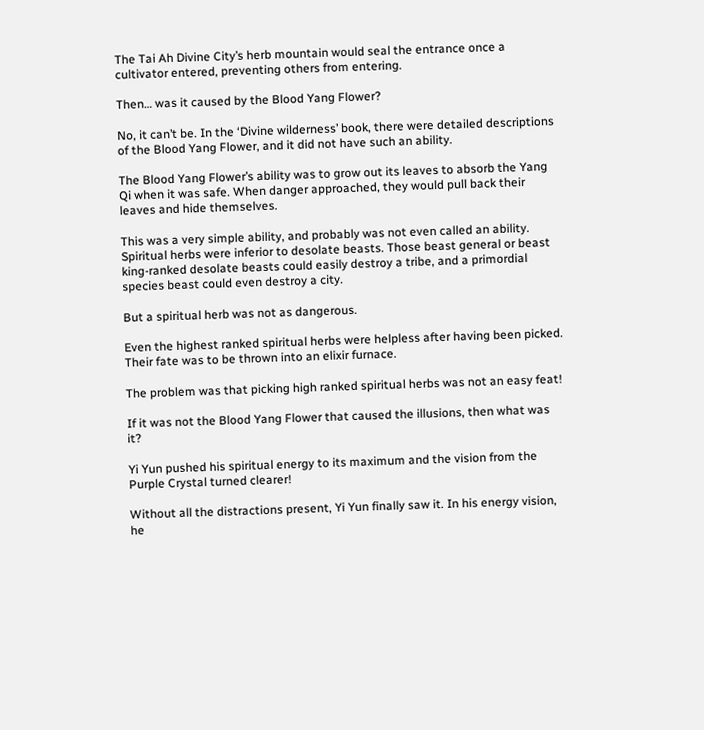The Tai Ah Divine City’s herb mountain would seal the entrance once a cultivator entered, preventing others from entering.

Then… was it caused by the Blood Yang Flower?

No, it can’t be. In the ‘Divine wilderness’ book, there were detailed descriptions of the Blood Yang Flower, and it did not have such an ability.

The Blood Yang Flower’s ability was to grow out its leaves to absorb the Yang Qi when it was safe. When danger approached, they would pull back their leaves and hide themselves.

This was a very simple ability, and probably was not even called an ability. Spiritual herbs were inferior to desolate beasts. Those beast general or beast king-ranked desolate beasts could easily destroy a tribe, and a primordial species beast could even destroy a city.

But a spiritual herb was not as dangerous.

Even the highest ranked spiritual herbs were helpless after having been picked. Their fate was to be thrown into an elixir furnace.

The problem was that picking high ranked spiritual herbs was not an easy feat!

If it was not the Blood Yang Flower that caused the illusions, then what was it?

Yi Yun pushed his spiritual energy to its maximum and the vision from the Purple Crystal turned clearer!

Without all the distractions present, Yi Yun finally saw it. In his energy vision, he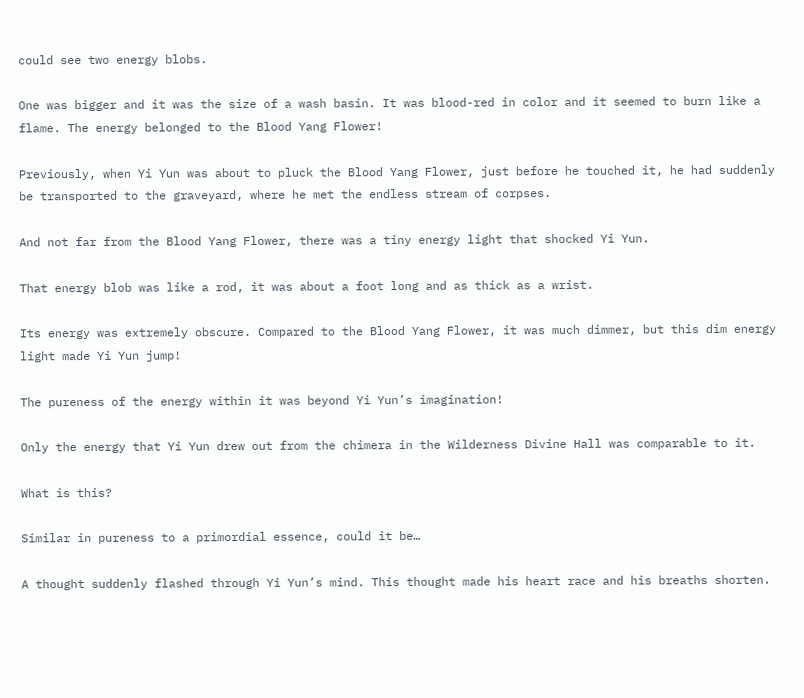could see two energy blobs.

One was bigger and it was the size of a wash basin. It was blood-red in color and it seemed to burn like a flame. The energy belonged to the Blood Yang Flower!

Previously, when Yi Yun was about to pluck the Blood Yang Flower, just before he touched it, he had suddenly be transported to the graveyard, where he met the endless stream of corpses.

And not far from the Blood Yang Flower, there was a tiny energy light that shocked Yi Yun.

That energy blob was like a rod, it was about a foot long and as thick as a wrist.

Its energy was extremely obscure. Compared to the Blood Yang Flower, it was much dimmer, but this dim energy light made Yi Yun jump!

The pureness of the energy within it was beyond Yi Yun’s imagination!

Only the energy that Yi Yun drew out from the chimera in the Wilderness Divine Hall was comparable to it.

What is this?

Similar in pureness to a primordial essence, could it be…

A thought suddenly flashed through Yi Yun’s mind. This thought made his heart race and his breaths shorten.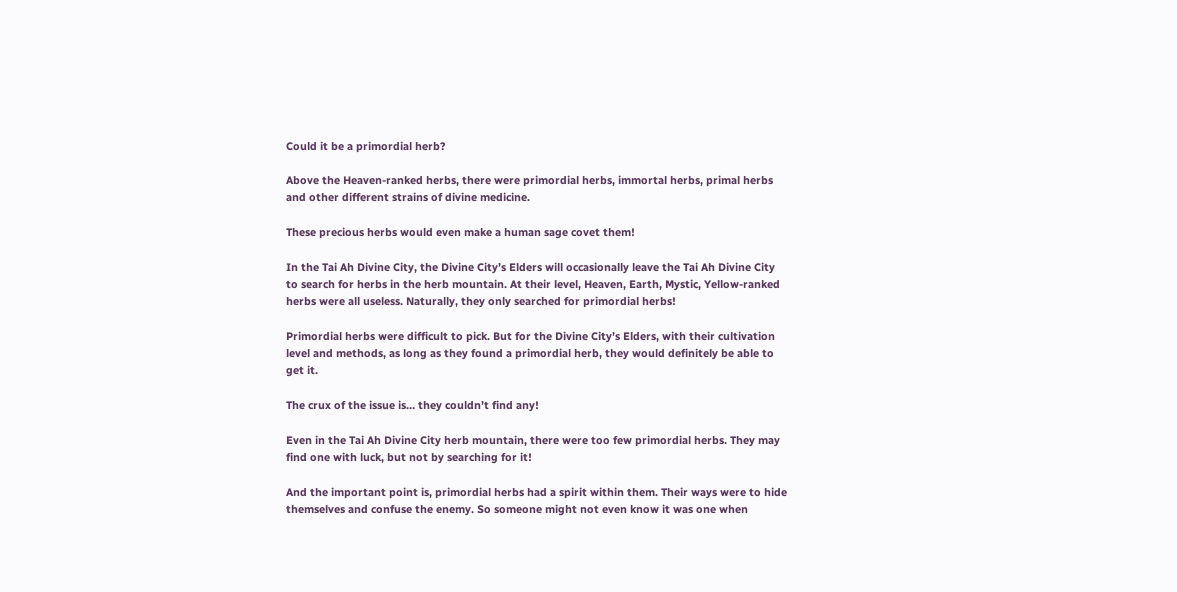Could it be a primordial herb?

Above the Heaven-ranked herbs, there were primordial herbs, immortal herbs, primal herbs and other different strains of divine medicine.

These precious herbs would even make a human sage covet them!

In the Tai Ah Divine City, the Divine City’s Elders will occasionally leave the Tai Ah Divine City to search for herbs in the herb mountain. At their level, Heaven, Earth, Mystic, Yellow-ranked herbs were all useless. Naturally, they only searched for primordial herbs!

Primordial herbs were difficult to pick. But for the Divine City’s Elders, with their cultivation level and methods, as long as they found a primordial herb, they would definitely be able to get it.

The crux of the issue is… they couldn’t find any!

Even in the Tai Ah Divine City herb mountain, there were too few primordial herbs. They may find one with luck, but not by searching for it!

And the important point is, primordial herbs had a spirit within them. Their ways were to hide themselves and confuse the enemy. So someone might not even know it was one when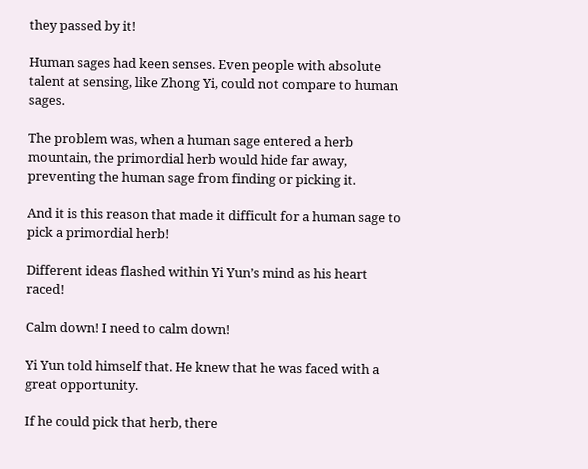they passed by it!

Human sages had keen senses. Even people with absolute talent at sensing, like Zhong Yi, could not compare to human sages.

The problem was, when a human sage entered a herb mountain, the primordial herb would hide far away, preventing the human sage from finding or picking it.

And it is this reason that made it difficult for a human sage to pick a primordial herb!

Different ideas flashed within Yi Yun’s mind as his heart raced!

Calm down! I need to calm down!

Yi Yun told himself that. He knew that he was faced with a great opportunity.

If he could pick that herb, there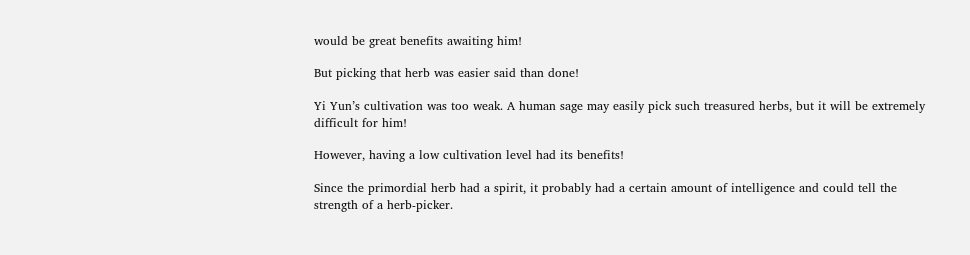would be great benefits awaiting him!

But picking that herb was easier said than done!

Yi Yun’s cultivation was too weak. A human sage may easily pick such treasured herbs, but it will be extremely difficult for him!

However, having a low cultivation level had its benefits!

Since the primordial herb had a spirit, it probably had a certain amount of intelligence and could tell the strength of a herb-picker.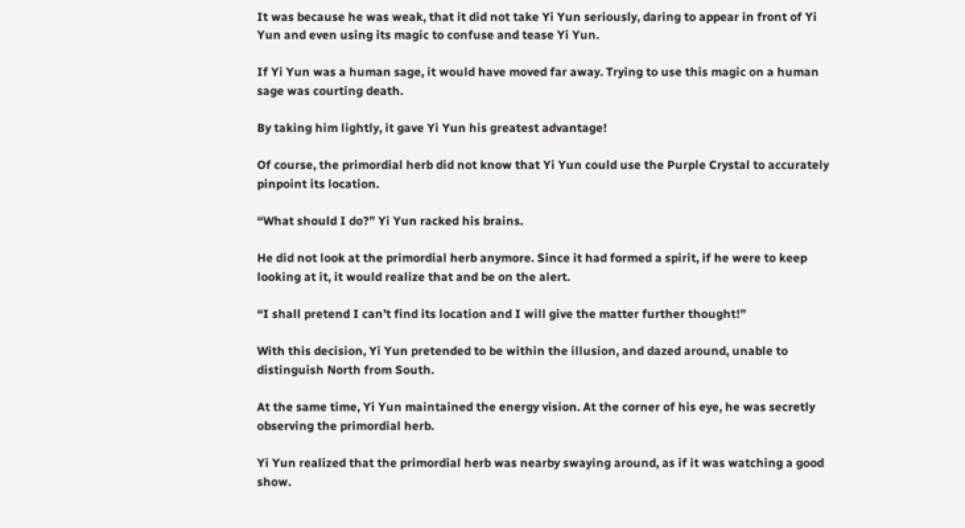It was because he was weak, that it did not take Yi Yun seriously, daring to appear in front of Yi Yun and even using its magic to confuse and tease Yi Yun.

If Yi Yun was a human sage, it would have moved far away. Trying to use this magic on a human sage was courting death.

By taking him lightly, it gave Yi Yun his greatest advantage!

Of course, the primordial herb did not know that Yi Yun could use the Purple Crystal to accurately pinpoint its location.

“What should I do?” Yi Yun racked his brains.

He did not look at the primordial herb anymore. Since it had formed a spirit, if he were to keep looking at it, it would realize that and be on the alert.

“I shall pretend I can’t find its location and I will give the matter further thought!”

With this decision, Yi Yun pretended to be within the illusion, and dazed around, unable to distinguish North from South.

At the same time, Yi Yun maintained the energy vision. At the corner of his eye, he was secretly observing the primordial herb.

Yi Yun realized that the primordial herb was nearby swaying around, as if it was watching a good show.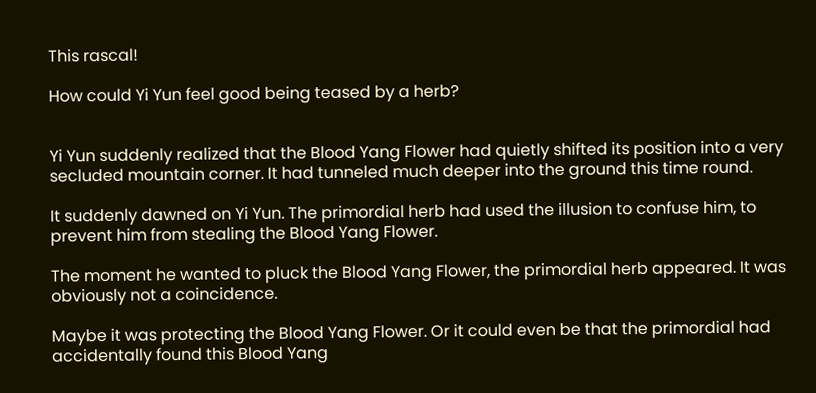This rascal!

How could Yi Yun feel good being teased by a herb?


Yi Yun suddenly realized that the Blood Yang Flower had quietly shifted its position into a very secluded mountain corner. It had tunneled much deeper into the ground this time round.

It suddenly dawned on Yi Yun. The primordial herb had used the illusion to confuse him, to prevent him from stealing the Blood Yang Flower.

The moment he wanted to pluck the Blood Yang Flower, the primordial herb appeared. It was obviously not a coincidence.

Maybe it was protecting the Blood Yang Flower. Or it could even be that the primordial had accidentally found this Blood Yang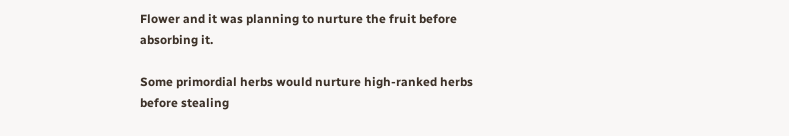Flower and it was planning to nurture the fruit before absorbing it.

Some primordial herbs would nurture high-ranked herbs before stealing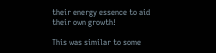their energy essence to aid their own growth!

This was similar to some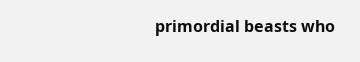primordial beasts who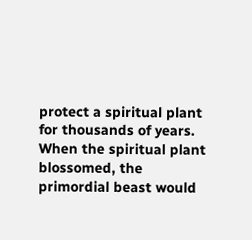protect a spiritual plant for thousands of years. When the spiritual plant blossomed, the primordial beast would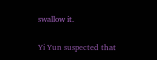swallow it.

Yi Yun suspected that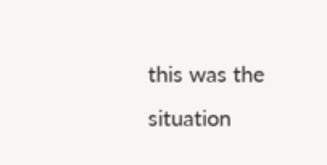this was the situation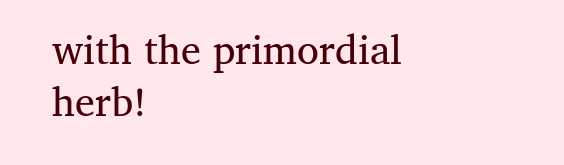with the primordial herb!